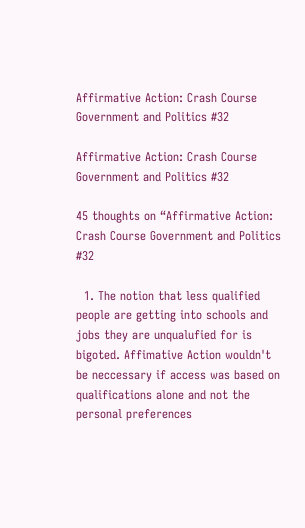Affirmative Action: Crash Course Government and Politics #32

Affirmative Action: Crash Course Government and Politics #32

45 thoughts on “Affirmative Action: Crash Course Government and Politics #32

  1. The notion that less qualified people are getting into schools and jobs they are unqualufied for is bigoted. Affimative Action wouldn't be neccessary if access was based on qualifications alone and not the personal preferences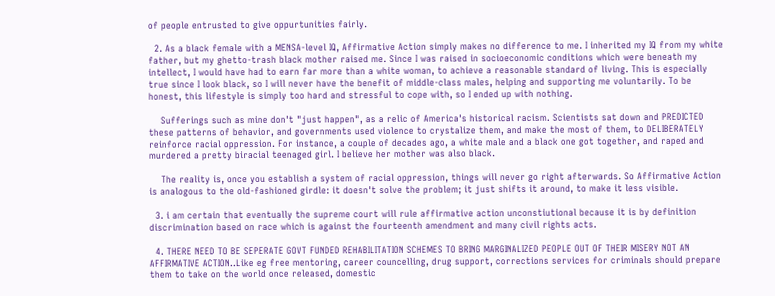of people entrusted to give oppurtunities fairly.

  2. As a black female with a MENSA-level IQ, Affirmative Action simply makes no difference to me. I inherited my IQ from my white father, but my ghetto-trash black mother raised me. Since I was raised in socioeconomic conditions which were beneath my intellect, I would have had to earn far more than a white woman, to achieve a reasonable standard of living. This is especially true since I look black, so I will never have the benefit of middle-class males, helping and supporting me voluntarily. To be honest, this lifestyle is simply too hard and stressful to cope with, so I ended up with nothing.

    Sufferings such as mine don't "just happen", as a relic of America's historical racism. Scientists sat down and PREDICTED these patterns of behavior, and governments used violence to crystalize them, and make the most of them, to DELIBERATELY reinforce racial oppression. For instance, a couple of decades ago, a white male and a black one got together, and raped and murdered a pretty biracial teenaged girl. I believe her mother was also black.

    The reality is, once you establish a system of racial oppression, things will never go right afterwards. So Affirmative Action is analogous to the old-fashioned girdle: it doesn't solve the problem; it just shifts it around, to make it less visible.

  3. i am certain that eventually the supreme court will rule affirmative action unconstiutional because it is by definition discrimination based on race which is against the fourteenth amendment and many civil rights acts.

  4. THERE NEED TO BE SEPERATE GOVT FUNDED REHABILITATION SCHEMES TO BRING MARGINALIZED PEOPLE OUT OF THEIR MISERY NOT AN AFFIRMATIVE ACTION..Like eg free mentoring, career councelling, drug support, corrections services for criminals should prepare them to take on the world once released, domestic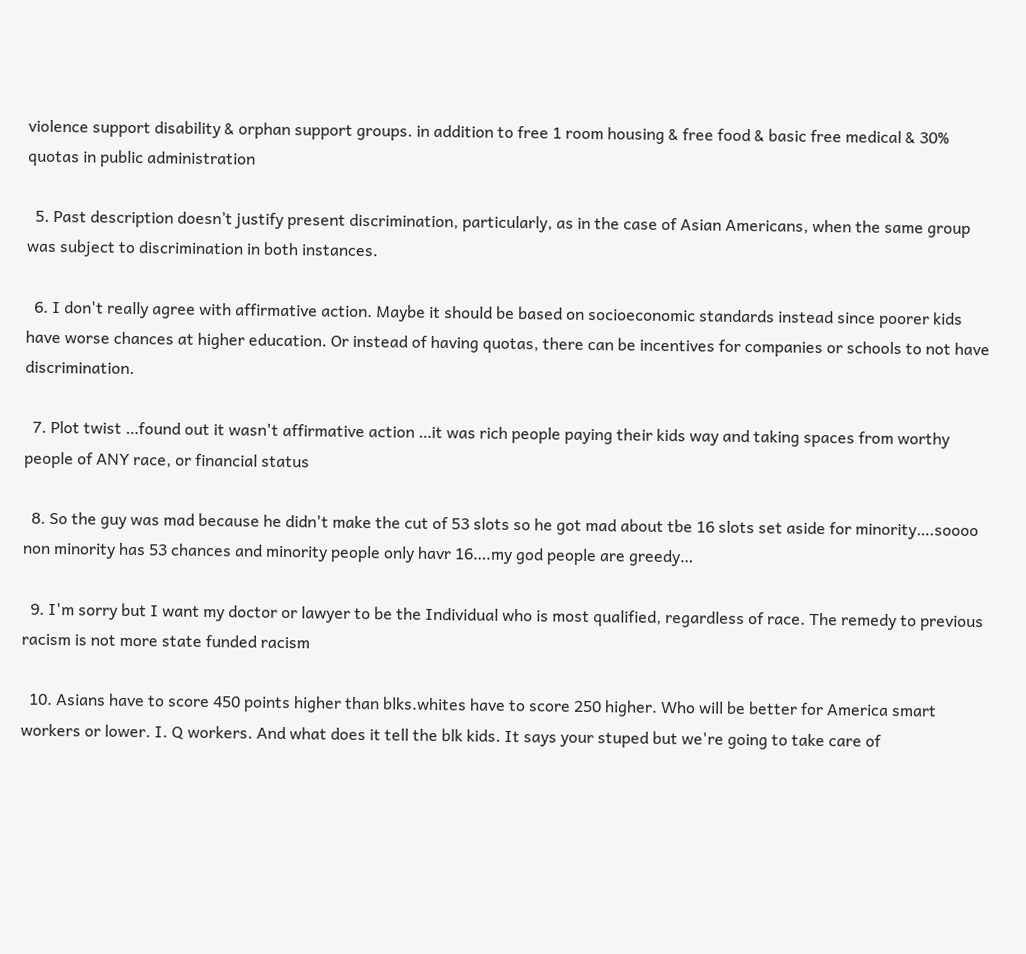violence support disability & orphan support groups. in addition to free 1 room housing & free food & basic free medical & 30% quotas in public administration

  5. Past description doesn’t justify present discrimination, particularly, as in the case of Asian Americans, when the same group was subject to discrimination in both instances.

  6. I don't really agree with affirmative action. Maybe it should be based on socioeconomic standards instead since poorer kids have worse chances at higher education. Or instead of having quotas, there can be incentives for companies or schools to not have discrimination.

  7. Plot twist …found out it wasn't affirmative action …it was rich people paying their kids way and taking spaces from worthy people of ANY race, or financial status

  8. So the guy was mad because he didn't make the cut of 53 slots so he got mad about tbe 16 slots set aside for minority….soooo non minority has 53 chances and minority people only havr 16….my god people are greedy…

  9. I'm sorry but I want my doctor or lawyer to be the Individual who is most qualified, regardless of race. The remedy to previous racism is not more state funded racism

  10. Asians have to score 450 points higher than blks.whites have to score 250 higher. Who will be better for America smart workers or lower. I. Q workers. And what does it tell the blk kids. It says your stuped but we're going to take care of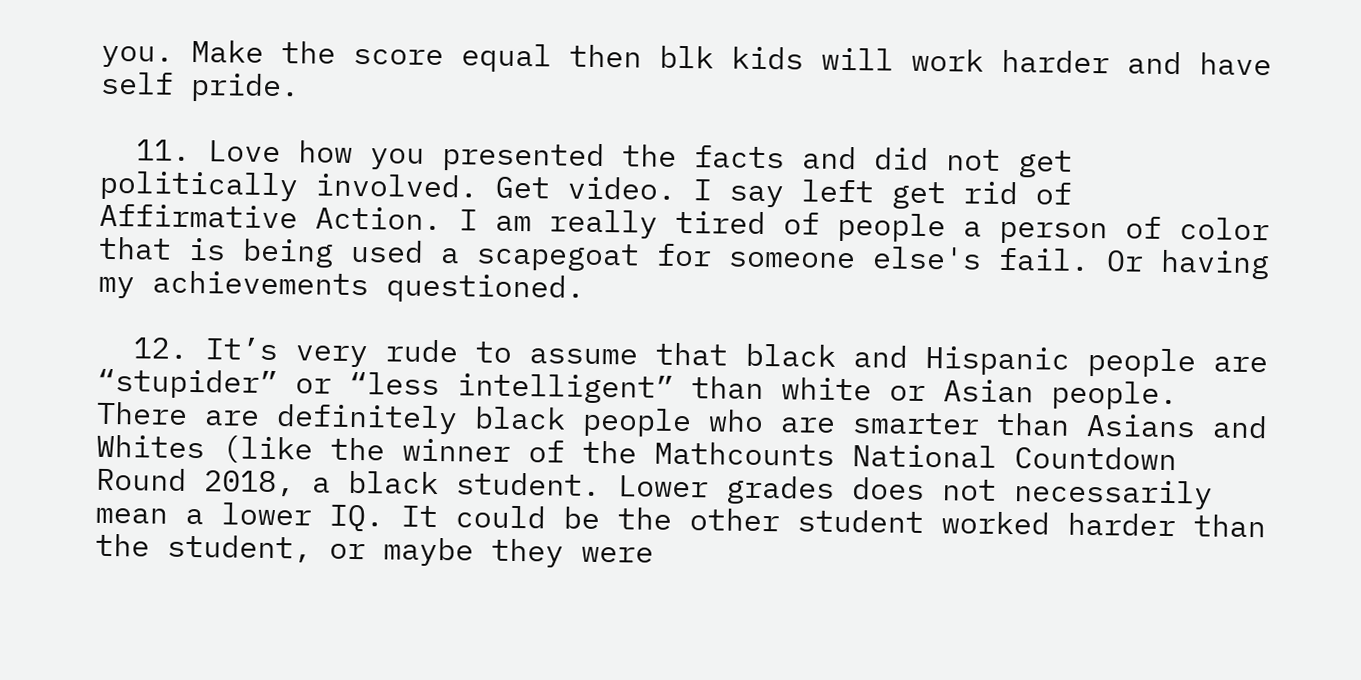you. Make the score equal then blk kids will work harder and have self pride.

  11. Love how you presented the facts and did not get politically involved. Get video. I say left get rid of Affirmative Action. I am really tired of people a person of color that is being used a scapegoat for someone else's fail. Or having my achievements questioned.

  12. It’s very rude to assume that black and Hispanic people are “stupider” or “less intelligent” than white or Asian people. There are definitely black people who are smarter than Asians and Whites (like the winner of the Mathcounts National Countdown Round 2018, a black student. Lower grades does not necessarily mean a lower IQ. It could be the other student worked harder than the student, or maybe they were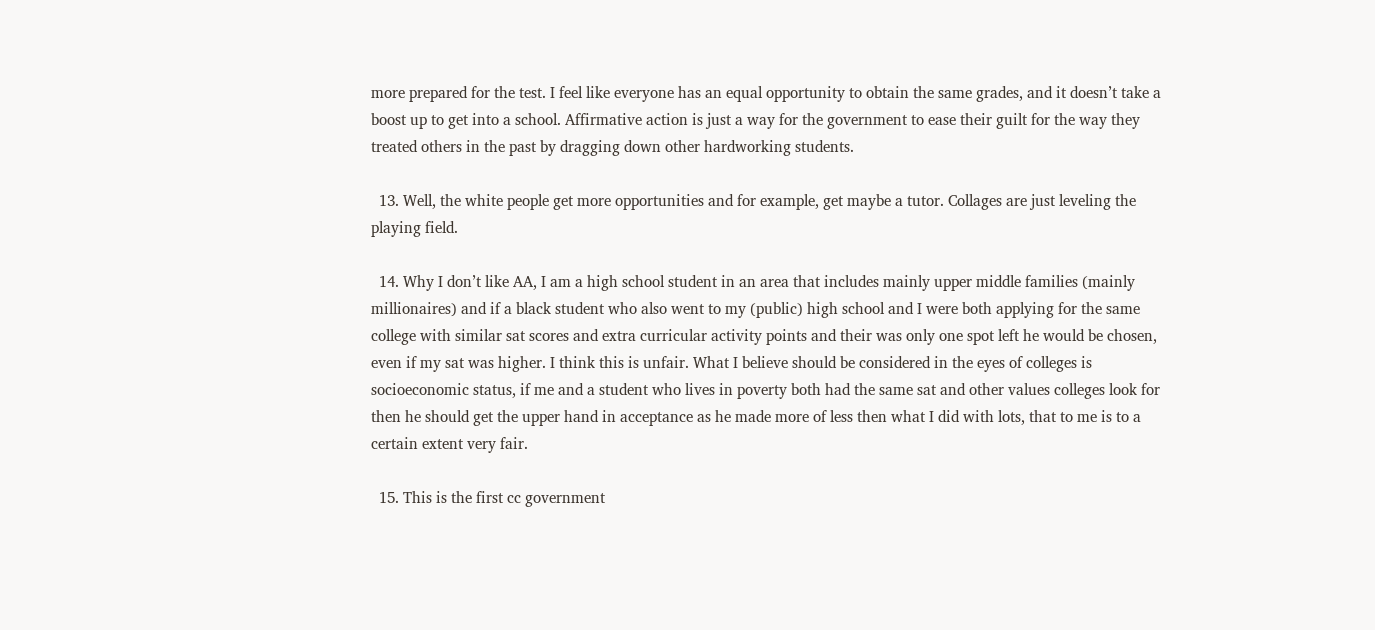more prepared for the test. I feel like everyone has an equal opportunity to obtain the same grades, and it doesn’t take a boost up to get into a school. Affirmative action is just a way for the government to ease their guilt for the way they treated others in the past by dragging down other hardworking students.

  13. Well, the white people get more opportunities and for example, get maybe a tutor. Collages are just leveling the playing field.

  14. Why I don’t like AA, I am a high school student in an area that includes mainly upper middle families (mainly millionaires) and if a black student who also went to my (public) high school and I were both applying for the same college with similar sat scores and extra curricular activity points and their was only one spot left he would be chosen, even if my sat was higher. I think this is unfair. What I believe should be considered in the eyes of colleges is socioeconomic status, if me and a student who lives in poverty both had the same sat and other values colleges look for then he should get the upper hand in acceptance as he made more of less then what I did with lots, that to me is to a certain extent very fair.

  15. This is the first cc government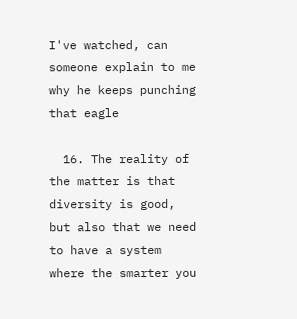I've watched, can someone explain to me why he keeps punching that eagle

  16. The reality of the matter is that diversity is good, but also that we need to have a system where the smarter you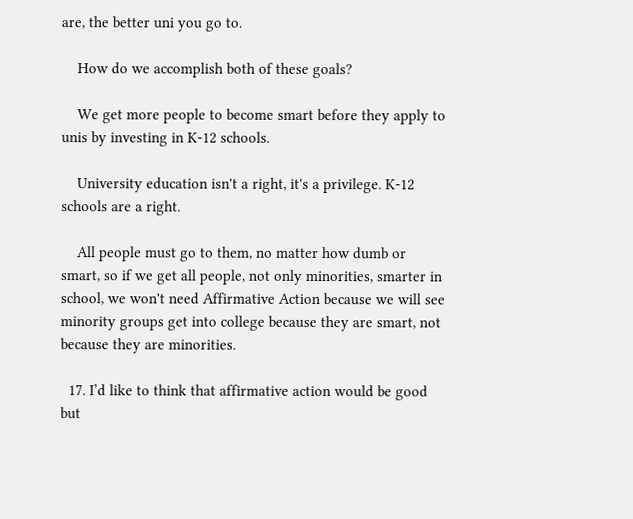are, the better uni you go to.

    How do we accomplish both of these goals?

    We get more people to become smart before they apply to unis by investing in K-12 schools.

    University education isn't a right, it's a privilege. K-12 schools are a right.

    All people must go to them, no matter how dumb or smart, so if we get all people, not only minorities, smarter in school, we won't need Affirmative Action because we will see minority groups get into college because they are smart, not because they are minorities.

  17. I’d like to think that affirmative action would be good but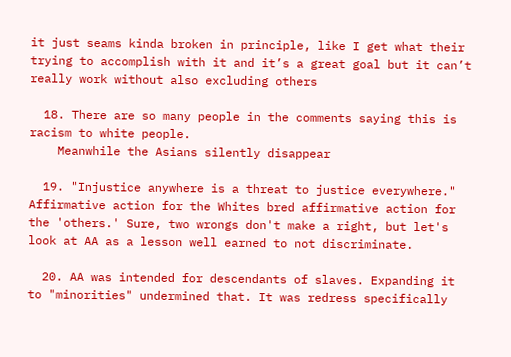it just seams kinda broken in principle, like I get what their trying to accomplish with it and it’s a great goal but it can’t really work without also excluding others

  18. There are so many people in the comments saying this is racism to white people.
    Meanwhile the Asians silently disappear

  19. "Injustice anywhere is a threat to justice everywhere." Affirmative action for the Whites bred affirmative action for the 'others.' Sure, two wrongs don't make a right, but let's look at AA as a lesson well earned to not discriminate.

  20. AA was intended for descendants of slaves. Expanding it to "minorities" undermined that. It was redress specifically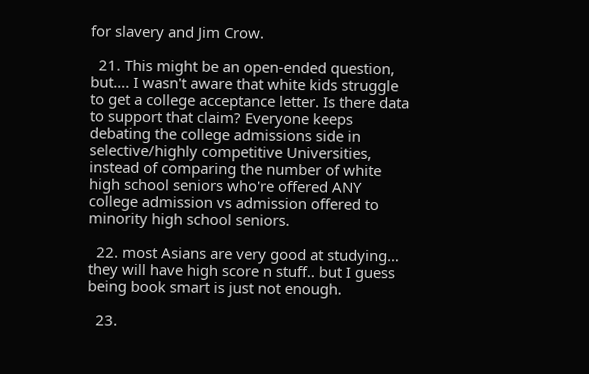for slavery and Jim Crow.

  21. This might be an open-ended question, but…. I wasn't aware that white kids struggle to get a college acceptance letter. Is there data to support that claim? Everyone keeps debating the college admissions side in selective/highly competitive Universities, instead of comparing the number of white high school seniors who're offered ANY college admission vs admission offered to minority high school seniors.

  22. most Asians are very good at studying… they will have high score n stuff.. but I guess being book smart is just not enough.

  23.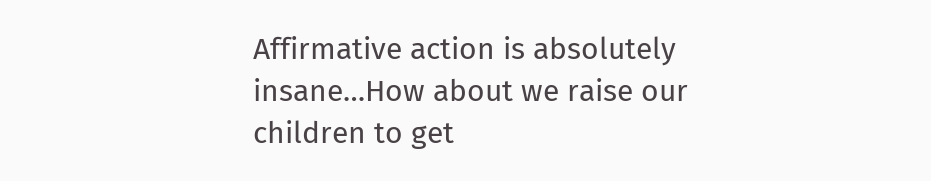Affirmative action is absolutely insane…How about we raise our children to get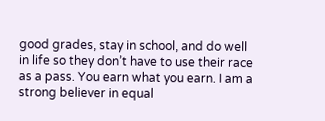good grades, stay in school, and do well in life so they don’t have to use their race as a pass. You earn what you earn. I am a strong believer in equal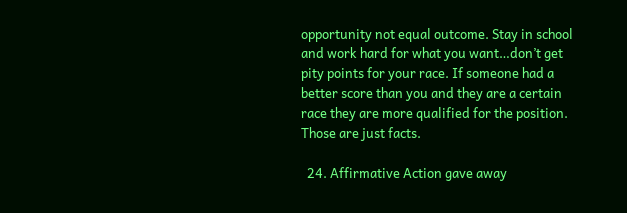opportunity not equal outcome. Stay in school and work hard for what you want…don’t get pity points for your race. If someone had a better score than you and they are a certain race they are more qualified for the position. Those are just facts.

  24. Affirmative Action gave away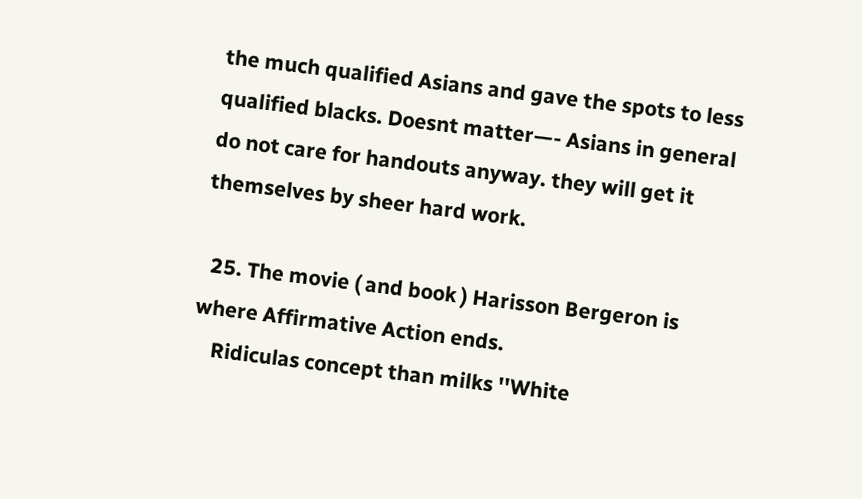the much qualified Asians and gave the spots to less qualified blacks. Doesnt matter—- Asians in general do not care for handouts anyway. they will get it themselves by sheer hard work.

  25. The movie ( and book ) Harisson Bergeron is where Affirmative Action ends.
    Ridiculas concept than milks ''White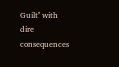Guilt'' with dire consequences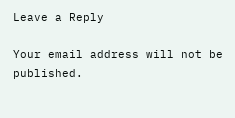Leave a Reply

Your email address will not be published.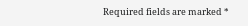Required fields are marked *